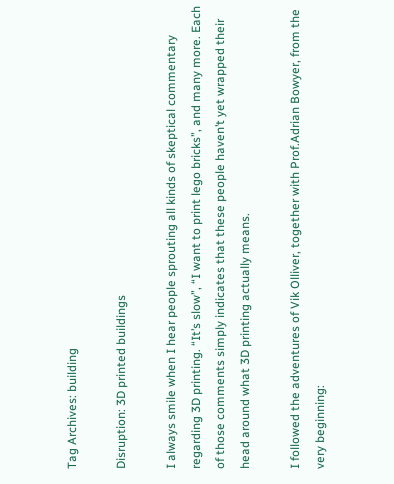Tag Archives: building

Disruption: 3D printed buildings

I always smile when I hear people sprouting all kinds of skeptical commentary regarding 3D printing. “It’s slow”, “I want to print lego bricks”, and many more. Each of those comments simply indicates that these people haven’t yet wrapped their head around what 3D printing actually means.

I followed the adventures of Vik Olliver, together with Prof.Adrian Bowyer, from the very beginning: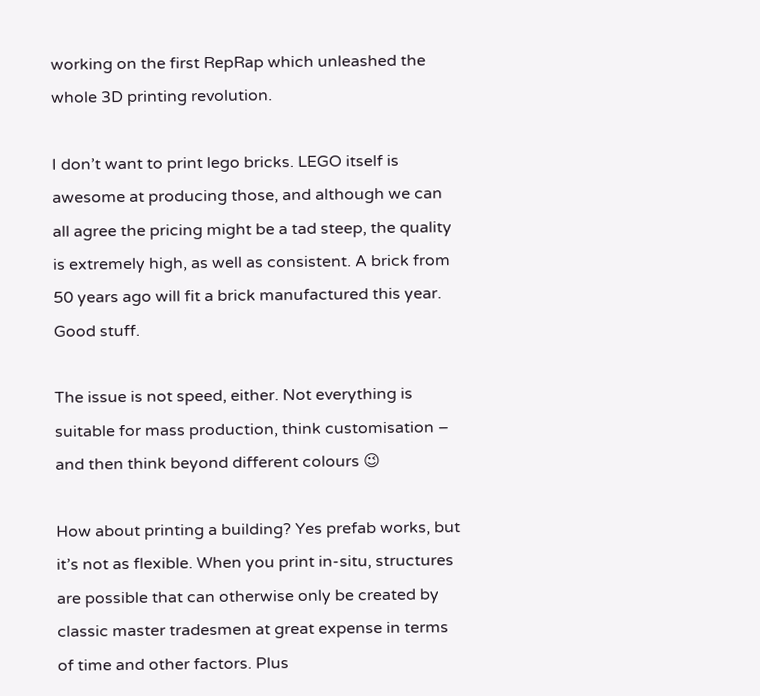working on the first RepRap which unleashed the whole 3D printing revolution.

I don’t want to print lego bricks. LEGO itself is awesome at producing those, and although we can all agree the pricing might be a tad steep, the quality is extremely high, as well as consistent. A brick from 50 years ago will fit a brick manufactured this year. Good stuff.

The issue is not speed, either. Not everything is suitable for mass production, think customisation – and then think beyond different colours 😉

How about printing a building? Yes prefab works, but it’s not as flexible. When you print in-situ, structures are possible that can otherwise only be created by classic master tradesmen at great expense in terms of time and other factors. Plus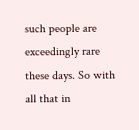such people are exceedingly rare these days. So with all that in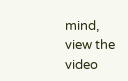mind, view the video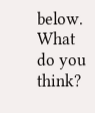below. What do you think?